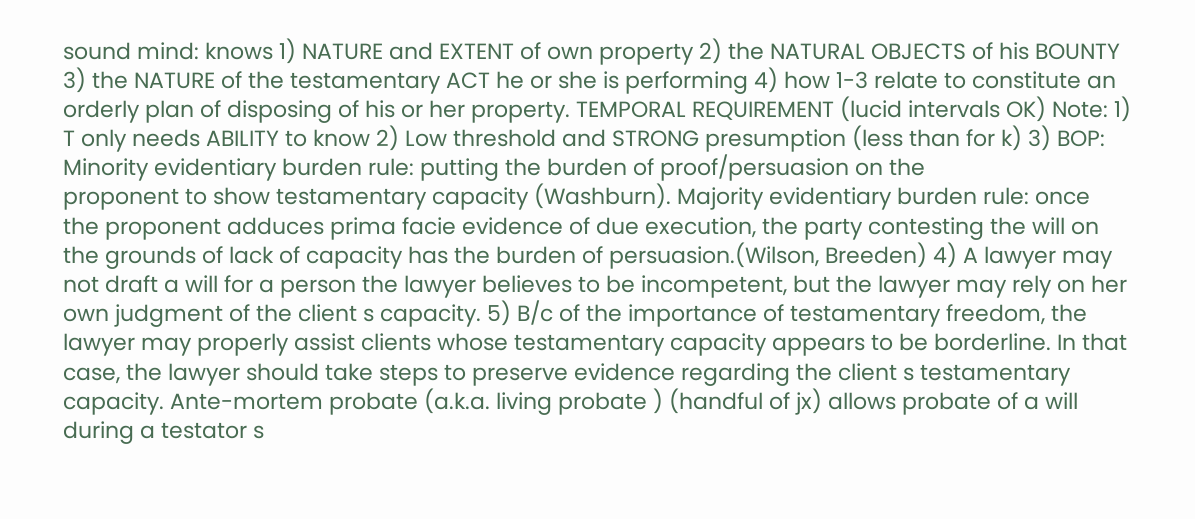sound mind: knows 1) NATURE and EXTENT of own property 2) the NATURAL OBJECTS of his BOUNTY 3) the NATURE of the testamentary ACT he or she is performing 4) how 1-3 relate to constitute an orderly plan of disposing of his or her property. TEMPORAL REQUIREMENT (lucid intervals OK) Note: 1) T only needs ABILITY to know 2) Low threshold and STRONG presumption (less than for k) 3) BOP: Minority evidentiary burden rule: putting the burden of proof/persuasion on the
proponent to show testamentary capacity (Washburn). Majority evidentiary burden rule: once the proponent adduces prima facie evidence of due execution, the party contesting the will on the grounds of lack of capacity has the burden of persuasion.(Wilson, Breeden) 4) A lawyer may not draft a will for a person the lawyer believes to be incompetent, but the lawyer may rely on her own judgment of the client s capacity. 5) B/c of the importance of testamentary freedom, the lawyer may properly assist clients whose testamentary capacity appears to be borderline. In that case, the lawyer should take steps to preserve evidence regarding the client s testamentary capacity. Ante-mortem probate (a.k.a. living probate ) (handful of jx) allows probate of a will during a testator s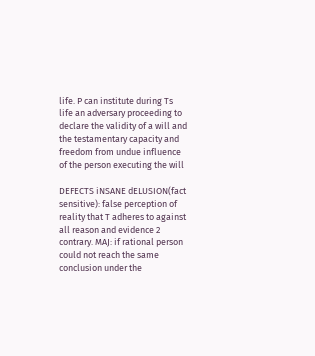life. P can institute during Ts life an adversary proceeding to declare the validity of a will and the testamentary capacity and freedom from undue influence of the person executing the will

DEFECTS iNSANE dELUSION(fact sensitive): false perception of reality that T adheres to against all reason and evidence 2 contrary. MAJ: if rational person could not reach the same conclusion under the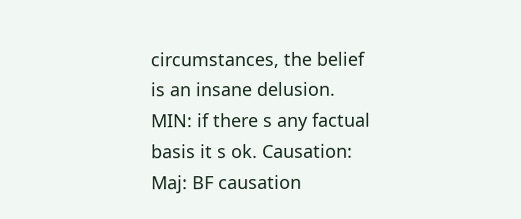circumstances, the belief is an insane delusion. MIN: if there s any factual basis it s ok. Causation: Maj: BF causation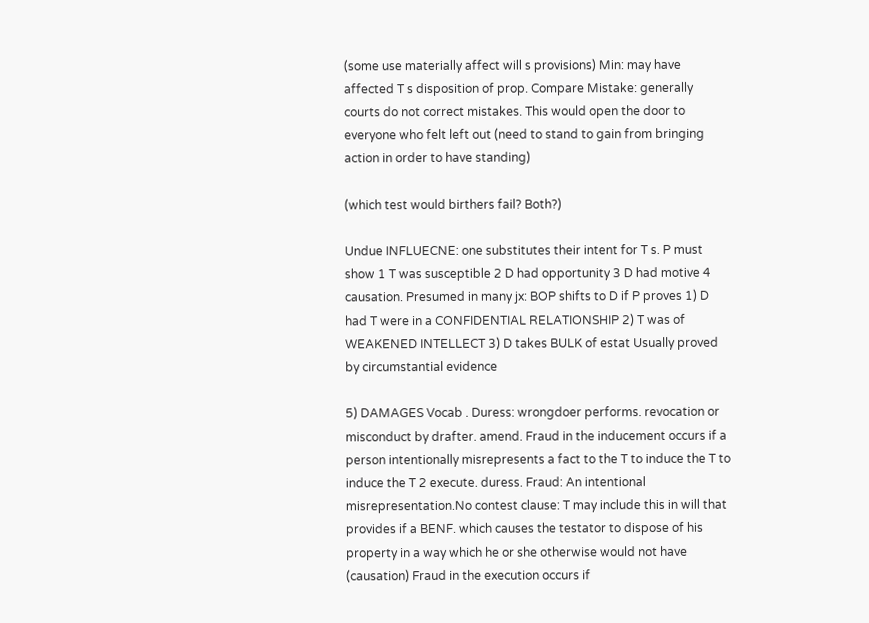(some use materially affect will s provisions) Min: may have affected T s disposition of prop. Compare Mistake: generally courts do not correct mistakes. This would open the door to everyone who felt left out (need to stand to gain from bringing action in order to have standing)

(which test would birthers fail? Both?)

Undue INFLUECNE: one substitutes their intent for T s. P must show 1 T was susceptible 2 D had opportunity 3 D had motive 4 causation. Presumed in many jx: BOP shifts to D if P proves 1) D had T were in a CONFIDENTIAL RELATIONSHIP 2) T was of WEAKENED INTELLECT 3) D takes BULK of estat Usually proved by circumstantial evidence

5) DAMAGES Vocab . Duress: wrongdoer performs. revocation or misconduct by drafter. amend. Fraud in the inducement occurs if a person intentionally misrepresents a fact to the T to induce the T to induce the T 2 execute. duress. Fraud: An intentional misrepresentation.No contest clause: T may include this in will that provides if a BENF. which causes the testator to dispose of his property in a way which he or she otherwise would not have (causation) Fraud in the execution occurs if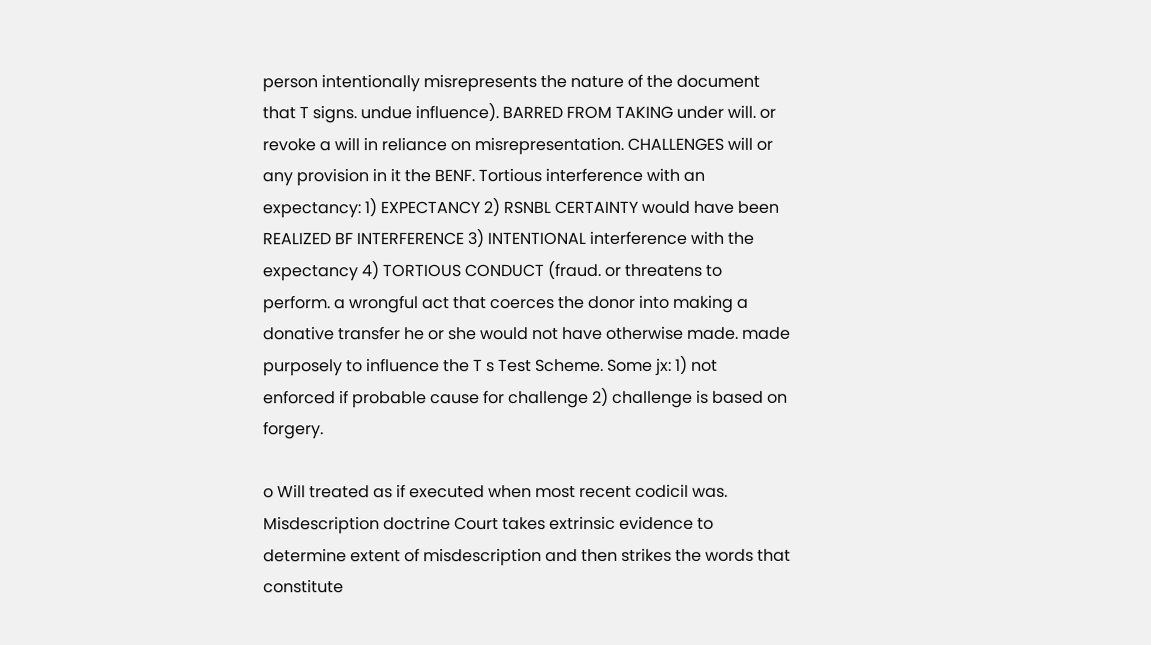person intentionally misrepresents the nature of the document that T signs. undue influence). BARRED FROM TAKING under will. or revoke a will in reliance on misrepresentation. CHALLENGES will or any provision in it the BENF. Tortious interference with an expectancy: 1) EXPECTANCY 2) RSNBL CERTAINTY would have been REALIZED BF INTERFERENCE 3) INTENTIONAL interference with the expectancy 4) TORTIOUS CONDUCT (fraud. or threatens to perform. a wrongful act that coerces the donor into making a donative transfer he or she would not have otherwise made. made purposely to influence the T s Test Scheme. Some jx: 1) not enforced if probable cause for challenge 2) challenge is based on forgery.

o Will treated as if executed when most recent codicil was. Misdescription doctrine Court takes extrinsic evidence to determine extent of misdescription and then strikes the words that constitute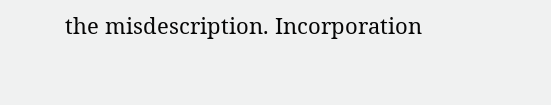the misdescription. Incorporation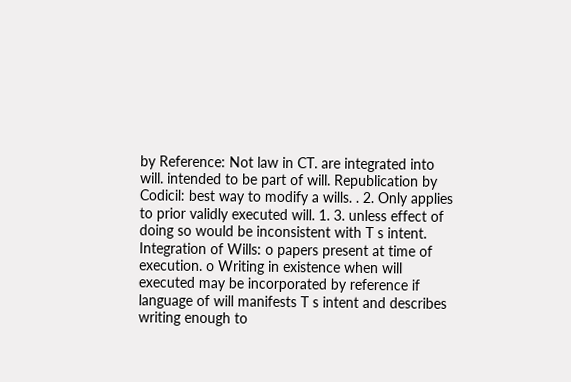by Reference: Not law in CT. are integrated into will. intended to be part of will. Republication by Codicil: best way to modify a wills. . 2. Only applies to prior validly executed will. 1. 3. unless effect of doing so would be inconsistent with T s intent. Integration of Wills: o papers present at time of execution. o Writing in existence when will executed may be incorporated by reference if language of will manifests T s intent and describes writing enough to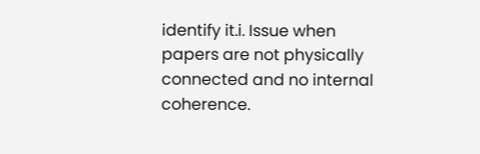identify it.i. Issue when papers are not physically connected and no internal coherence.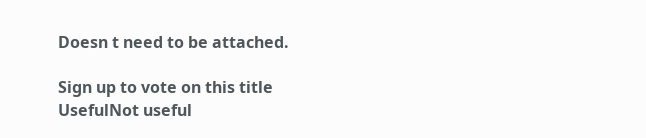Doesn t need to be attached.

Sign up to vote on this title
UsefulNot useful